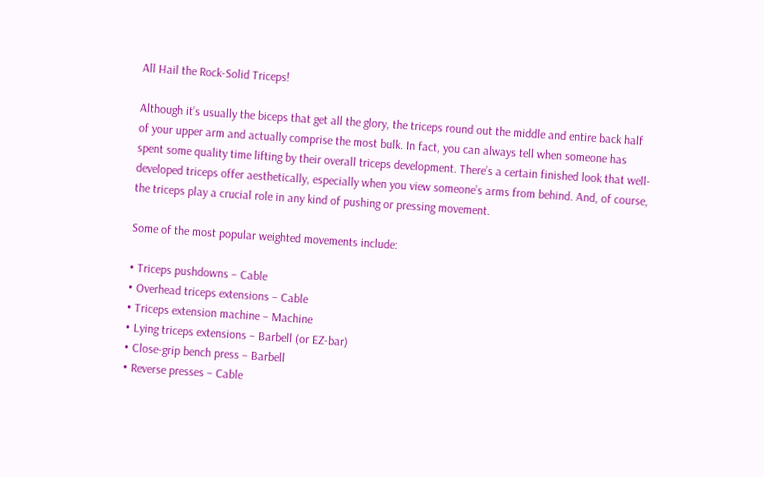All Hail the Rock-Solid Triceps!

Although it’s usually the biceps that get all the glory, the triceps round out the middle and entire back half of your upper arm and actually comprise the most bulk. In fact, you can always tell when someone has spent some quality time lifting by their overall triceps development. There’s a certain finished look that well-developed triceps offer aesthetically, especially when you view someone’s arms from behind. And, of course, the triceps play a crucial role in any kind of pushing or pressing movement.

Some of the most popular weighted movements include:

• Triceps pushdowns – Cable
• Overhead triceps extensions – Cable
• Triceps extension machine – Machine
• Lying triceps extensions – Barbell (or EZ-bar)
• Close-grip bench press – Barbell
• Reverse presses – Cable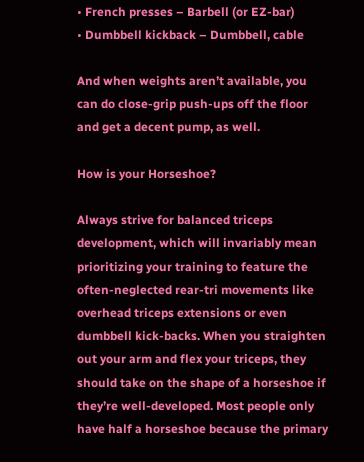• French presses – Barbell (or EZ-bar)
• Dumbbell kickback – Dumbbell, cable

And when weights aren’t available, you can do close-grip push-ups off the floor and get a decent pump, as well.

How is your Horseshoe?

Always strive for balanced triceps development, which will invariably mean prioritizing your training to feature the often-neglected rear-tri movements like overhead triceps extensions or even dumbbell kick-backs. When you straighten out your arm and flex your triceps, they should take on the shape of a horseshoe if they’re well-developed. Most people only have half a horseshoe because the primary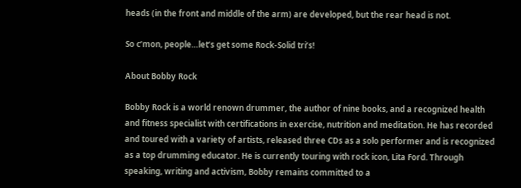heads (in the front and middle of the arm) are developed, but the rear head is not.

So c’mon, people…let’s get some Rock-Solid tri’s!

About Bobby Rock

Bobby Rock is a world renown drummer, the author of nine books, and a recognized health and fitness specialist with certifications in exercise, nutrition and meditation. He has recorded and toured with a variety of artists, released three CDs as a solo performer and is recognized as a top drumming educator. He is currently touring with rock icon, Lita Ford. Through speaking, writing and activism, Bobby remains committed to a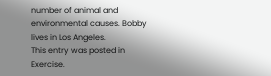number of animal and environmental causes. Bobby lives in Los Angeles.
This entry was posted in Exercise.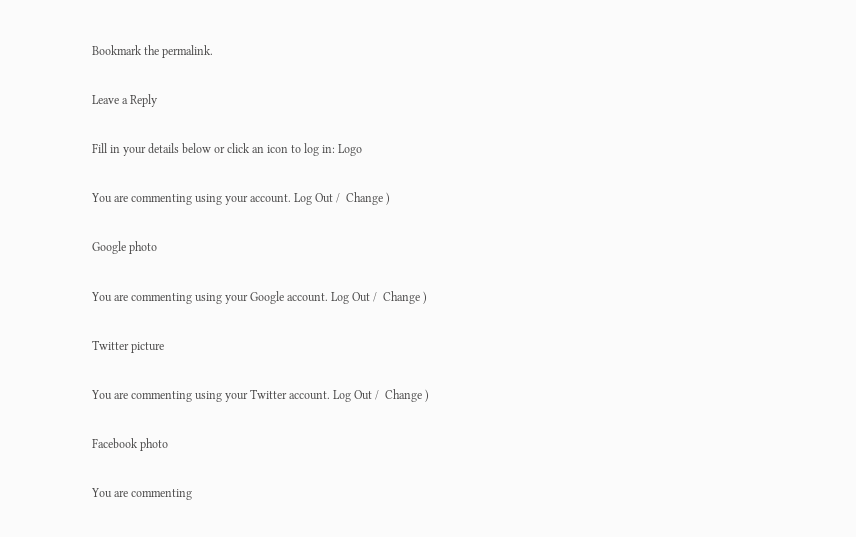Bookmark the permalink.

Leave a Reply

Fill in your details below or click an icon to log in: Logo

You are commenting using your account. Log Out /  Change )

Google photo

You are commenting using your Google account. Log Out /  Change )

Twitter picture

You are commenting using your Twitter account. Log Out /  Change )

Facebook photo

You are commenting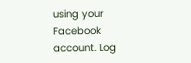using your Facebook account. Log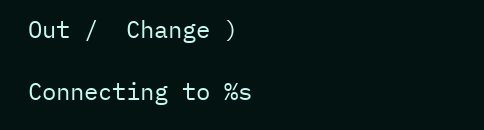Out /  Change )

Connecting to %s